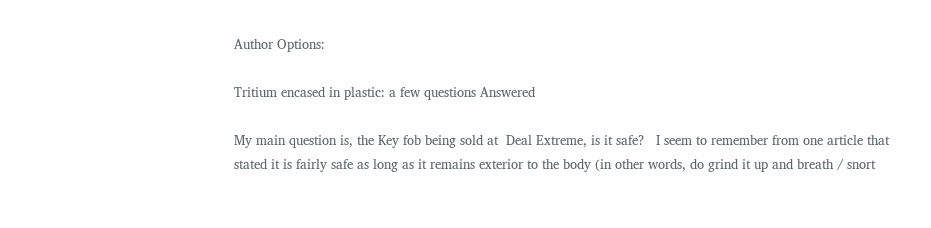Author Options:

Tritium encased in plastic: a few questions Answered

My main question is, the Key fob being sold at  Deal Extreme, is it safe?   I seem to remember from one article that stated it is fairly safe as long as it remains exterior to the body (in other words, do grind it up and breath / snort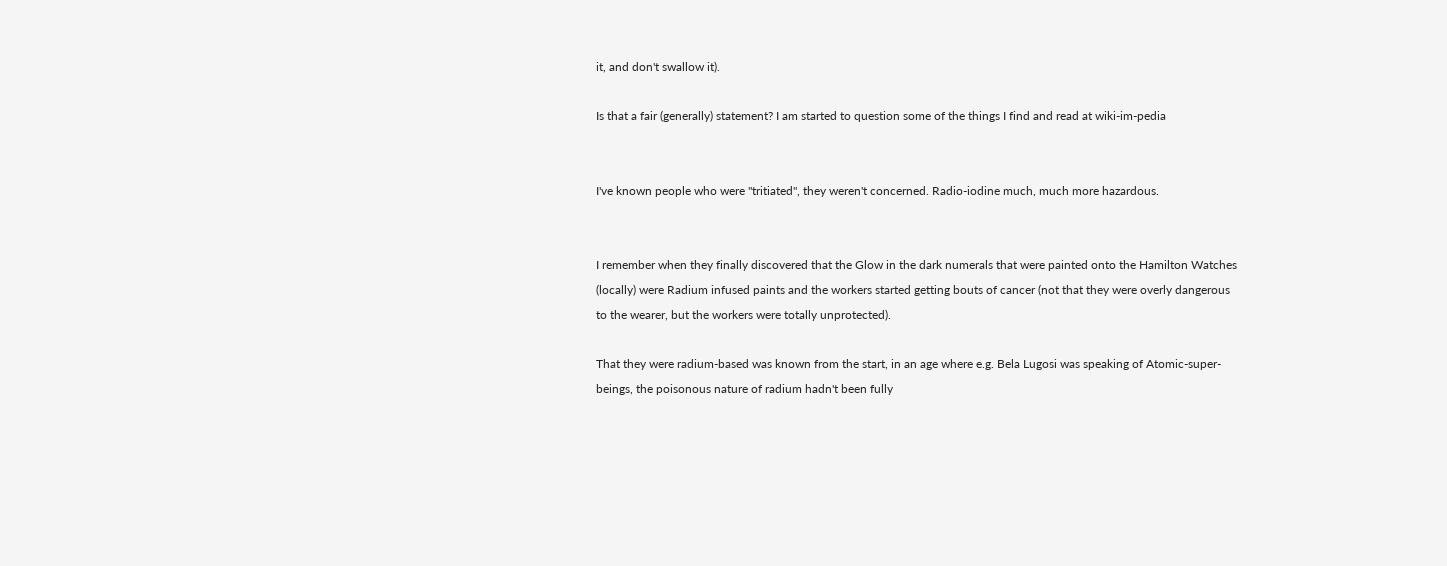it, and don't swallow it).

Is that a fair (generally) statement? I am started to question some of the things I find and read at wiki-im-pedia


I've known people who were "tritiated", they weren't concerned. Radio-iodine much, much more hazardous.


I remember when they finally discovered that the Glow in the dark numerals that were painted onto the Hamilton Watches (locally) were Radium infused paints and the workers started getting bouts of cancer (not that they were overly dangerous to the wearer, but the workers were totally unprotected).

That they were radium-based was known from the start, in an age where e.g. Bela Lugosi was speaking of Atomic-super-beings, the poisonous nature of radium hadn't been fully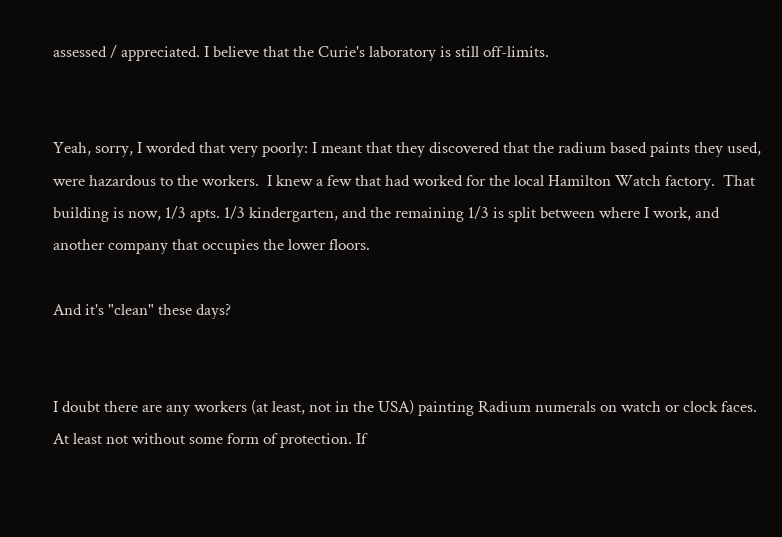assessed / appreciated. I believe that the Curie's laboratory is still off-limits.


Yeah, sorry, I worded that very poorly: I meant that they discovered that the radium based paints they used, were hazardous to the workers.  I knew a few that had worked for the local Hamilton Watch factory.  That building is now, 1/3 apts. 1/3 kindergarten, and the remaining 1/3 is split between where I work, and another company that occupies the lower floors.

And it's "clean" these days?


I doubt there are any workers (at least, not in the USA) painting Radium numerals on watch or clock faces.  At least not without some form of protection. If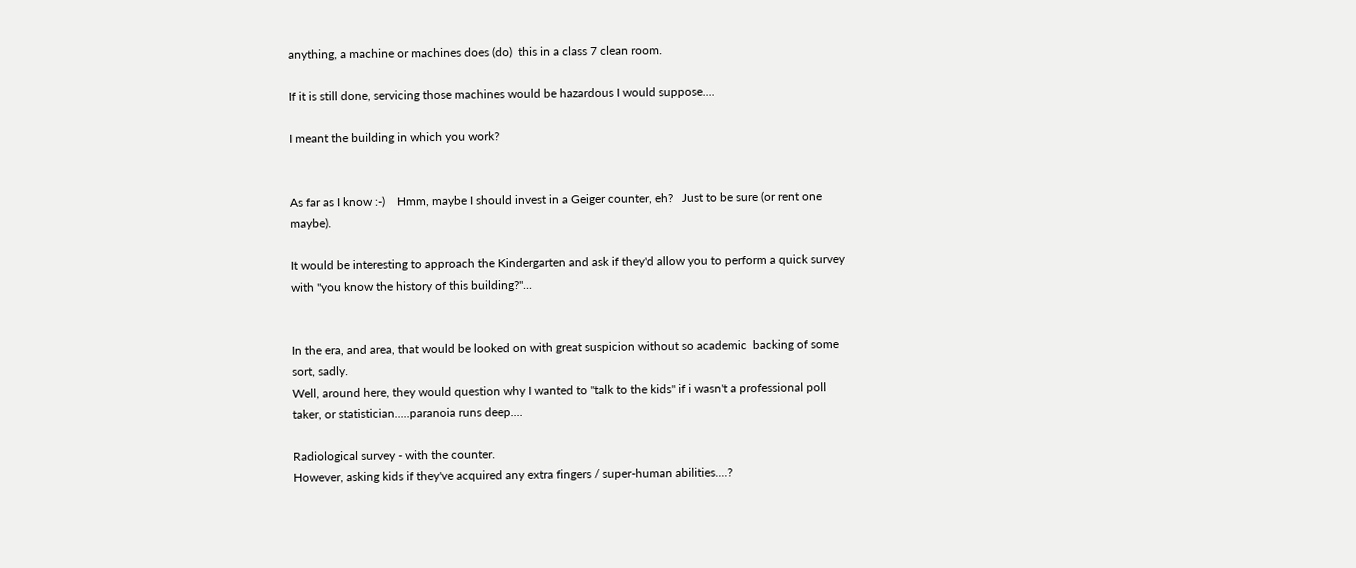anything, a machine or machines does (do)  this in a class 7 clean room.

If it is still done, servicing those machines would be hazardous I would suppose....

I meant the building in which you work?


As far as I know :-)    Hmm, maybe I should invest in a Geiger counter, eh?   Just to be sure (or rent one maybe).

It would be interesting to approach the Kindergarten and ask if they'd allow you to perform a quick survey with "you know the history of this building?"...


In the era, and area, that would be looked on with great suspicion without so academic  backing of some sort, sadly.
Well, around here, they would question why I wanted to "talk to the kids" if i wasn't a professional poll taker, or statistician.....paranoia runs deep....

Radiological survey - with the counter.
However, asking kids if they've acquired any extra fingers / super-human abilities....?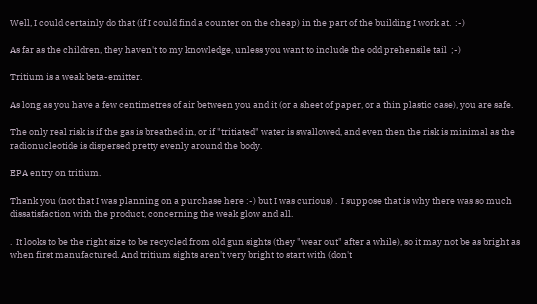Well, I could certainly do that (if I could find a counter on the cheap) in the part of the building I work at.  :-)

As far as the children, they haven't to my knowledge, unless you want to include the odd prehensile tail  ;-)

Tritium is a weak beta-emitter.

As long as you have a few centimetres of air between you and it (or a sheet of paper, or a thin plastic case), you are safe.

The only real risk is if the gas is breathed in, or if "tritiated" water is swallowed, and even then the risk is minimal as the radionucleotide is dispersed pretty evenly around the body.

EPA entry on tritium.

Thank you (not that I was planning on a purchase here :-) but I was curious) .  I suppose that is why there was so much dissatisfaction with the product, concerning the weak glow and all.

.  It looks to be the right size to be recycled from old gun sights (they "wear out" after a while), so it may not be as bright as when first manufactured. And tritium sights aren't very bright to start with (don't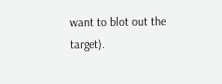want to blot out the target).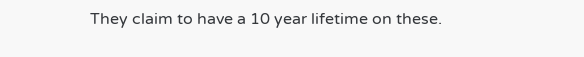They claim to have a 10 year lifetime on these.